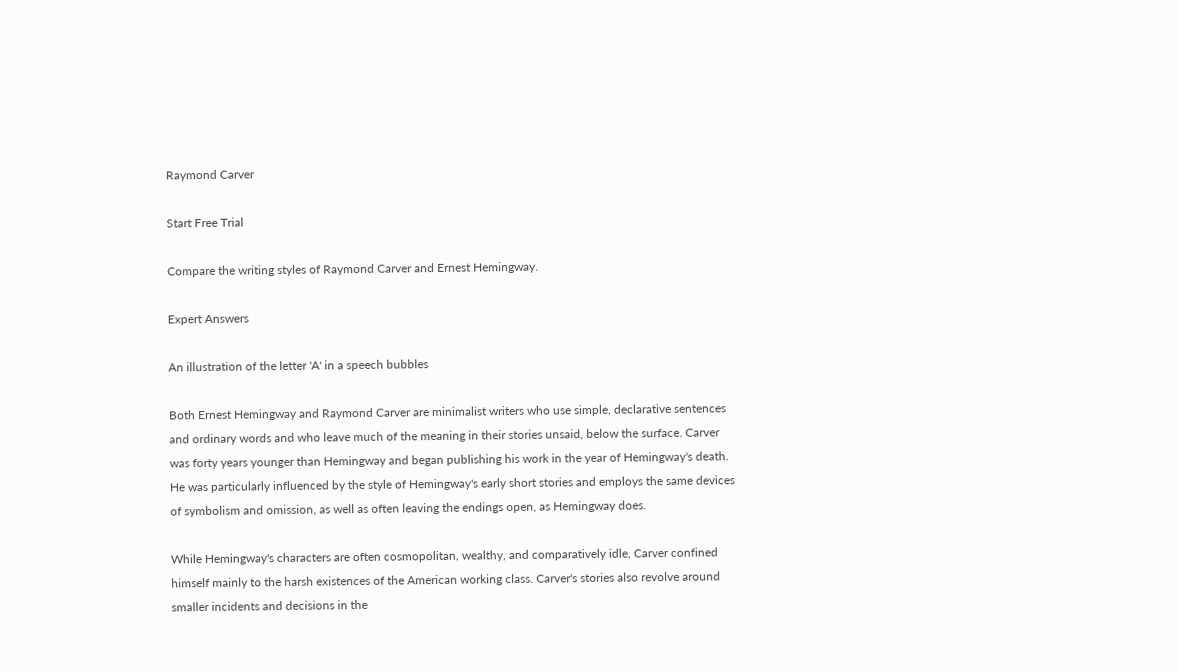Raymond Carver

Start Free Trial

Compare the writing styles of Raymond Carver and Ernest Hemingway.

Expert Answers

An illustration of the letter 'A' in a speech bubbles

Both Ernest Hemingway and Raymond Carver are minimalist writers who use simple, declarative sentences and ordinary words and who leave much of the meaning in their stories unsaid, below the surface. Carver was forty years younger than Hemingway and began publishing his work in the year of Hemingway's death. He was particularly influenced by the style of Hemingway's early short stories and employs the same devices of symbolism and omission, as well as often leaving the endings open, as Hemingway does.

While Hemingway's characters are often cosmopolitan, wealthy, and comparatively idle, Carver confined himself mainly to the harsh existences of the American working class. Carver's stories also revolve around smaller incidents and decisions in the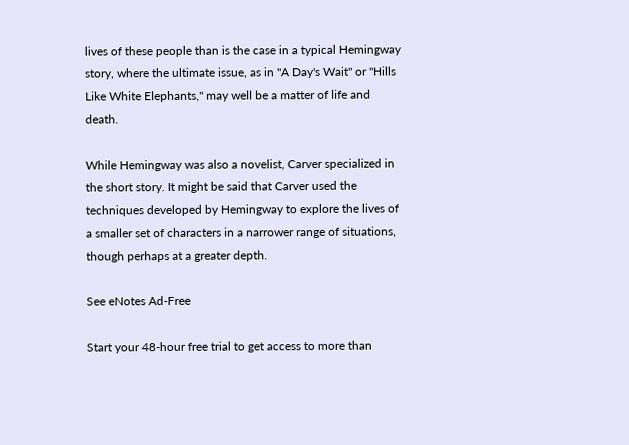lives of these people than is the case in a typical Hemingway story, where the ultimate issue, as in "A Day's Wait" or "Hills Like White Elephants," may well be a matter of life and death.

While Hemingway was also a novelist, Carver specialized in the short story. It might be said that Carver used the techniques developed by Hemingway to explore the lives of a smaller set of characters in a narrower range of situations, though perhaps at a greater depth.

See eNotes Ad-Free

Start your 48-hour free trial to get access to more than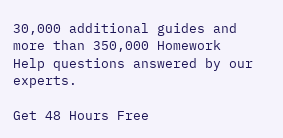30,000 additional guides and more than 350,000 Homework Help questions answered by our experts.

Get 48 Hours Free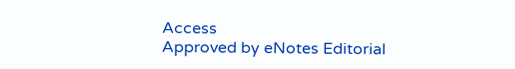Access
Approved by eNotes Editorial